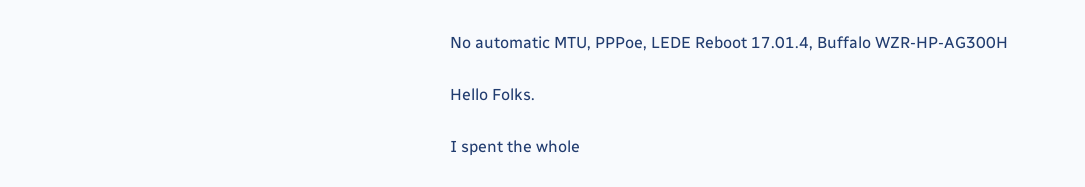No automatic MTU, PPPoe, LEDE Reboot 17.01.4, Buffalo WZR-HP-AG300H

Hello Folks.

I spent the whole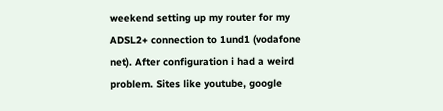weekend setting up my router for my ADSL2+ connection to 1und1 (vodafone net). After configuration i had a weird problem. Sites like youtube, google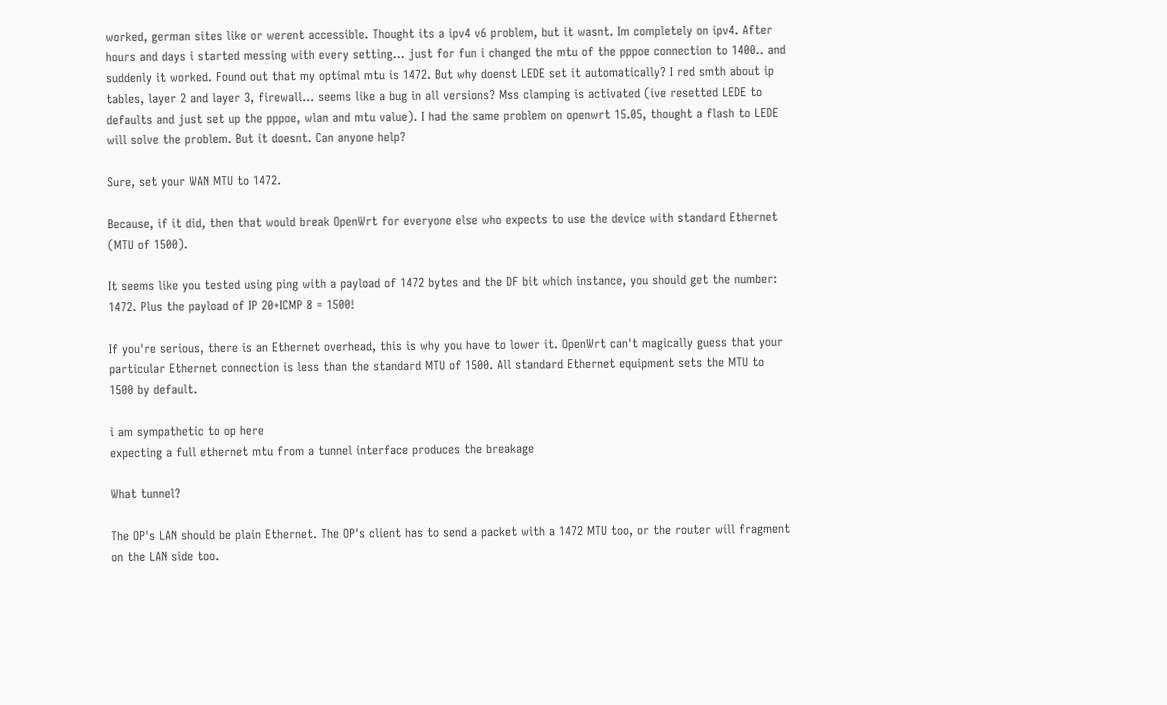worked, german sites like or werent accessible. Thought its a ipv4 v6 problem, but it wasnt. Im completely on ipv4. After hours and days i started messing with every setting... just for fun i changed the mtu of the pppoe connection to 1400.. and suddenly it worked. Found out that my optimal mtu is 1472. But why doenst LEDE set it automatically? I red smth about ip tables, layer 2 and layer 3, firewall... seems like a bug in all versions? Mss clamping is activated (ive resetted LEDE to defaults and just set up the pppoe, wlan and mtu value). I had the same problem on openwrt 15.05, thought a flash to LEDE will solve the problem. But it doesnt. Can anyone help?

Sure, set your WAN MTU to 1472.

Because, if it did, then that would break OpenWrt for everyone else who expects to use the device with standard Ethernet (MTU of 1500).

It seems like you tested using ping with a payload of 1472 bytes and the DF bit which instance, you should get the number: 1472. Plus the payload of IP 20+ICMP 8 = 1500!

If you're serious, there is an Ethernet overhead, this is why you have to lower it. OpenWrt can't magically guess that your particular Ethernet connection is less than the standard MTU of 1500. All standard Ethernet equipment sets the MTU to 1500 by default.

i am sympathetic to op here
expecting a full ethernet mtu from a tunnel interface produces the breakage

What tunnel?

The OP's LAN should be plain Ethernet. The OP's client has to send a packet with a 1472 MTU too, or the router will fragment on the LAN side too.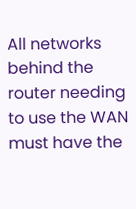All networks behind the router needing to use the WAN must have the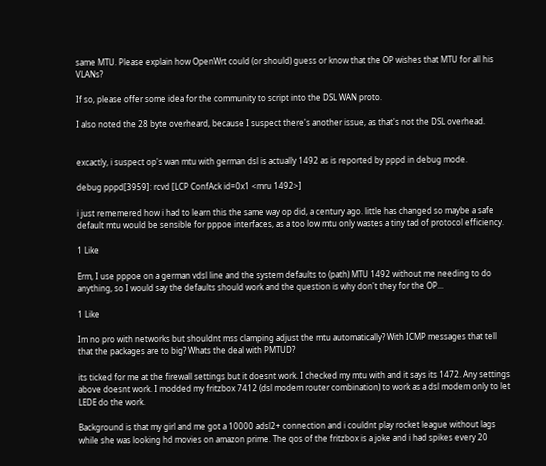same MTU. Please explain how OpenWrt could (or should) guess or know that the OP wishes that MTU for all his VLANs?

If so, please offer some idea for the community to script into the DSL WAN proto.

I also noted the 28 byte overheard, because I suspect there's another issue, as that's not the DSL overhead.


excactly, i suspect op's wan mtu with german dsl is actually 1492 as is reported by pppd in debug mode.

debug pppd[3959]: rcvd [LCP ConfAck id=0x1 <mru 1492>]

i just rememered how i had to learn this the same way op did, a century ago. little has changed so maybe a safe default mtu would be sensible for pppoe interfaces, as a too low mtu only wastes a tiny tad of protocol efficiency.

1 Like

Erm, I use pppoe on a german vdsl line and the system defaults to (path) MTU 1492 without me needing to do anything, so I would say the defaults should work and the question is why don't they for the OP...

1 Like

Im no pro with networks but shouldnt mss clamping adjust the mtu automatically? With ICMP messages that tell that the packages are to big? Whats the deal with PMTUD?

its ticked for me at the firewall settings but it doesnt work. I checked my mtu with and it says its 1472. Any settings above doesnt work. I modded my fritzbox 7412 (dsl modem router combination) to work as a dsl modem only to let LEDE do the work.

Background is that my girl and me got a 10000 adsl2+ connection and i couldnt play rocket league without lags while she was looking hd movies on amazon prime. The qos of the fritzbox is a joke and i had spikes every 20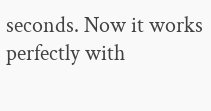seconds. Now it works perfectly with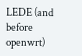LEDE (and before openwrt)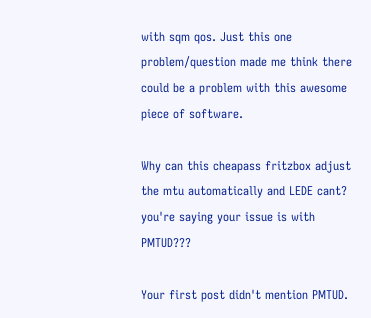with sqm qos. Just this one problem/question made me think there could be a problem with this awesome piece of software.

Why can this cheapass fritzbox adjust the mtu automatically and LEDE cant? you're saying your issue is with PMTUD???

Your first post didn't mention PMTUD.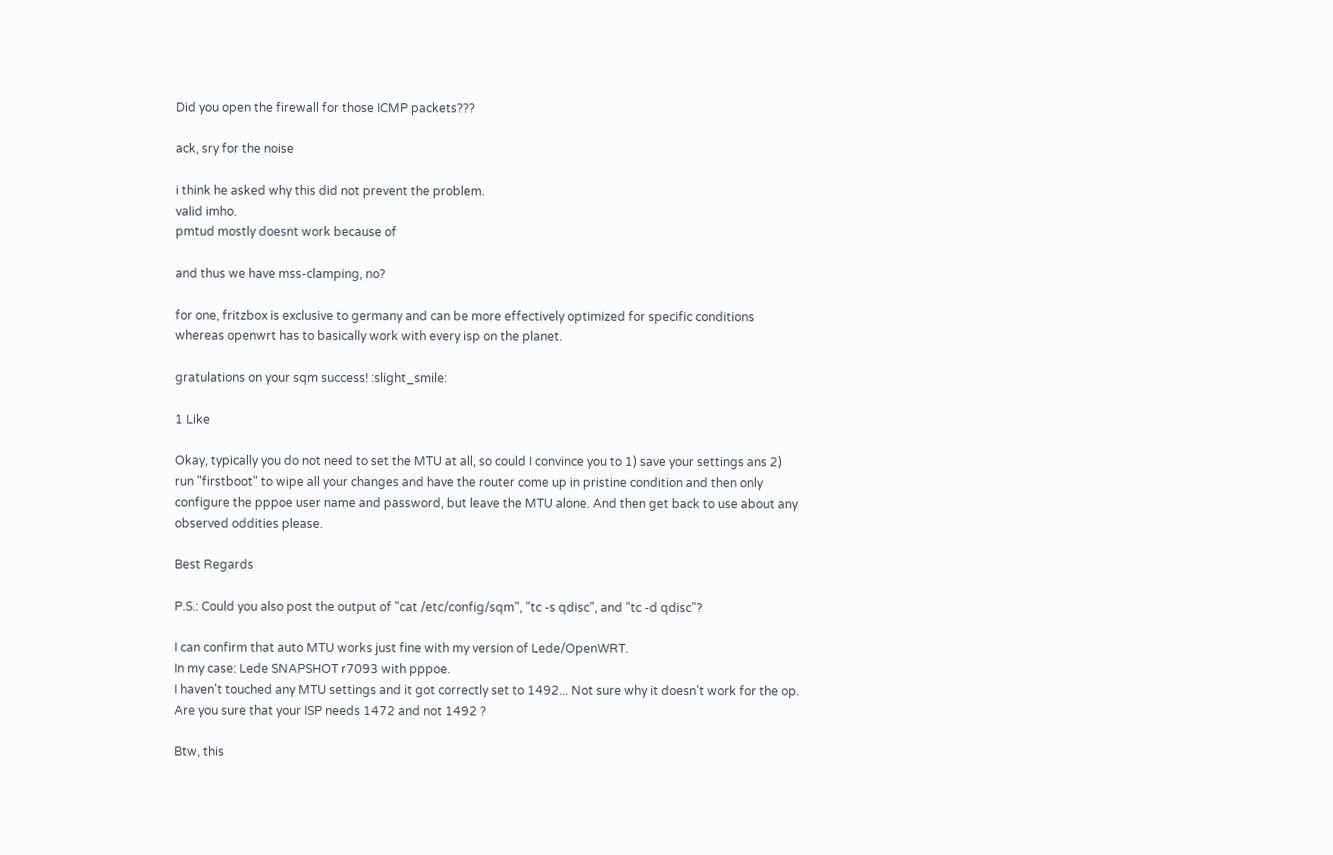Did you open the firewall for those ICMP packets???

ack, sry for the noise

i think he asked why this did not prevent the problem.
valid imho.
pmtud mostly doesnt work because of

and thus we have mss-clamping, no?

for one, fritzbox is exclusive to germany and can be more effectively optimized for specific conditions whereas openwrt has to basically work with every isp on the planet.

gratulations on your sqm success! :slight_smile:

1 Like

Okay, typically you do not need to set the MTU at all, so could I convince you to 1) save your settings ans 2) run "firstboot" to wipe all your changes and have the router come up in pristine condition and then only configure the pppoe user name and password, but leave the MTU alone. And then get back to use about any observed oddities please.

Best Regards

P.S.: Could you also post the output of "cat /etc/config/sqm", "tc -s qdisc", and "tc -d qdisc"?

I can confirm that auto MTU works just fine with my version of Lede/OpenWRT.
In my case: Lede SNAPSHOT r7093 with pppoe.
I haven't touched any MTU settings and it got correctly set to 1492... Not sure why it doesn't work for the op.
Are you sure that your ISP needs 1472 and not 1492 ?

Btw, this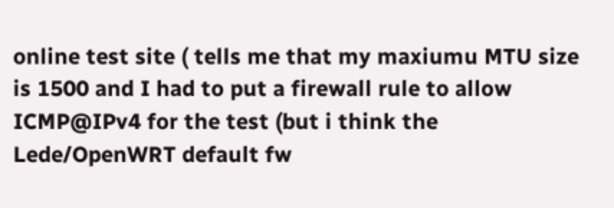online test site ( tells me that my maxiumu MTU size is 1500 and I had to put a firewall rule to allow ICMP@IPv4 for the test (but i think the Lede/OpenWRT default fw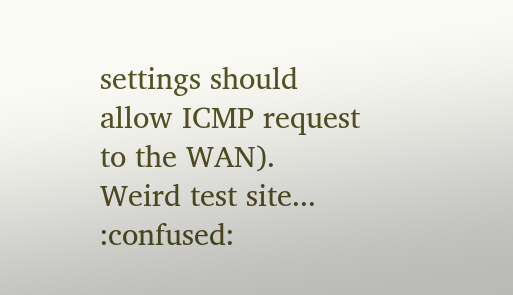settings should allow ICMP request to the WAN).
Weird test site... :confused: